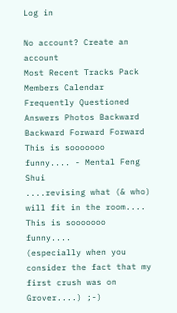Log in

No account? Create an account
Most Recent Tracks Pack Members Calendar Frequently Questioned Answers Photos Backward Backward Forward Forward
This is sooooooo funny.... - Mental Feng Shui
....revising what (& who) will fit in the room....
This is sooooooo funny....
(especially when you consider the fact that my first crush was on Grover....) ;-)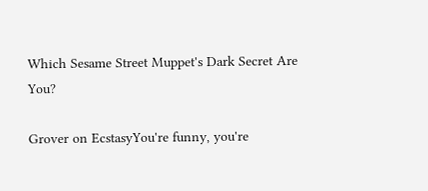Which Sesame Street Muppet's Dark Secret Are You?

Grover on EcstasyYou're funny, you're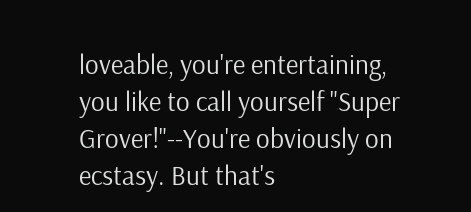loveable, you're entertaining, you like to call yourself "Super Grover!"--You're obviously on ecstasy. But that's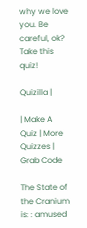why we love you. Be careful, ok?
Take this quiz!

Quizilla |

| Make A Quiz | More Quizzes | Grab Code

The State of the Cranium is: : amused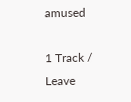amused

1 Track / Leave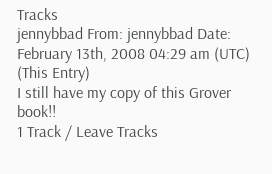Tracks
jennybbad From: jennybbad Date: February 13th, 2008 04:29 am (UTC) (This Entry)
I still have my copy of this Grover book!!
1 Track / Leave Tracks